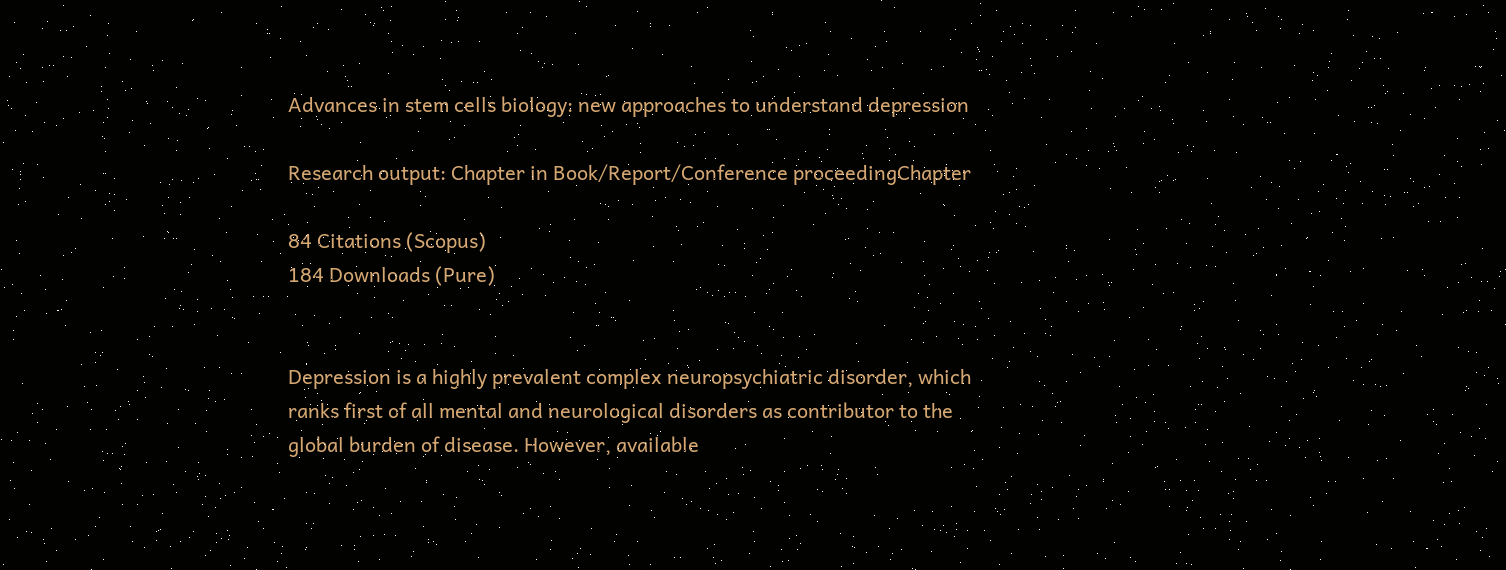Advances in stem cells biology: new approaches to understand depression

Research output: Chapter in Book/Report/Conference proceedingChapter

84 Citations (Scopus)
184 Downloads (Pure)


Depression is a highly prevalent complex neuropsychiatric disorder, which ranks first of all mental and neurological disorders as contributor to the global burden of disease. However, available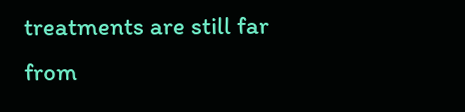treatments are still far from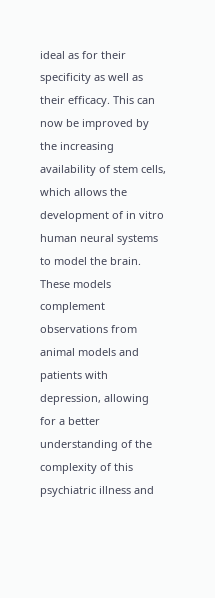ideal as for their specificity as well as their efficacy. This can now be improved by the increasing availability of stem cells, which allows the development of in vitro human neural systems to model the brain. These models complement observations from animal models and patients with depression, allowing for a better understanding of the complexity of this psychiatric illness and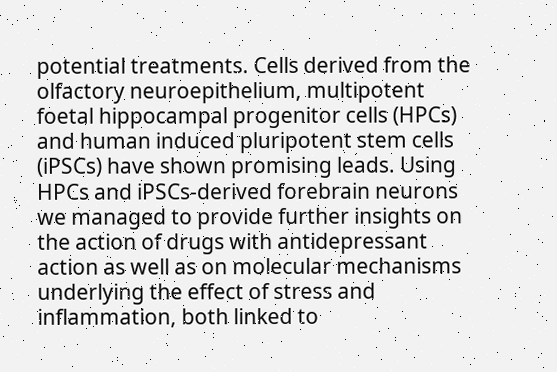potential treatments. Cells derived from the olfactory neuroepithelium, multipotent foetal hippocampal progenitor cells (HPCs) and human induced pluripotent stem cells (iPSCs) have shown promising leads. Using HPCs and iPSCs-derived forebrain neurons we managed to provide further insights on the action of drugs with antidepressant action as well as on molecular mechanisms underlying the effect of stress and inflammation, both linked to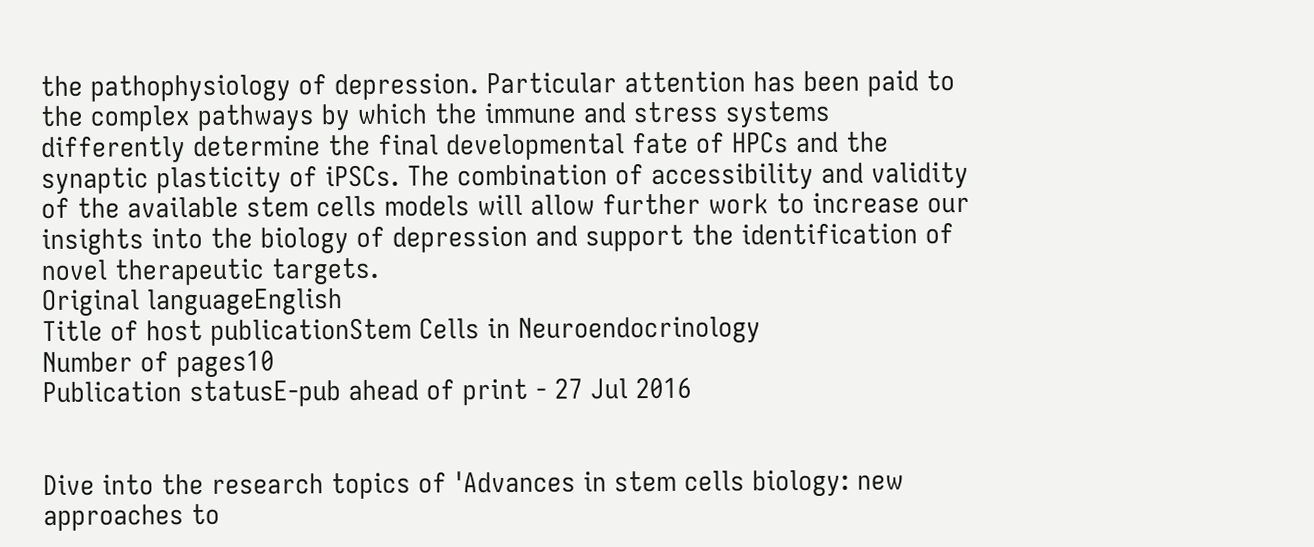the pathophysiology of depression. Particular attention has been paid to the complex pathways by which the immune and stress systems differently determine the final developmental fate of HPCs and the synaptic plasticity of iPSCs. The combination of accessibility and validity of the available stem cells models will allow further work to increase our insights into the biology of depression and support the identification of novel therapeutic targets.
Original languageEnglish
Title of host publicationStem Cells in Neuroendocrinology
Number of pages10
Publication statusE-pub ahead of print - 27 Jul 2016


Dive into the research topics of 'Advances in stem cells biology: new approaches to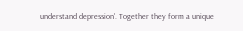understand depression'. Together they form a unique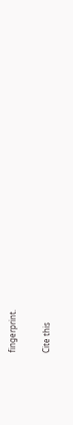fingerprint.

Cite this